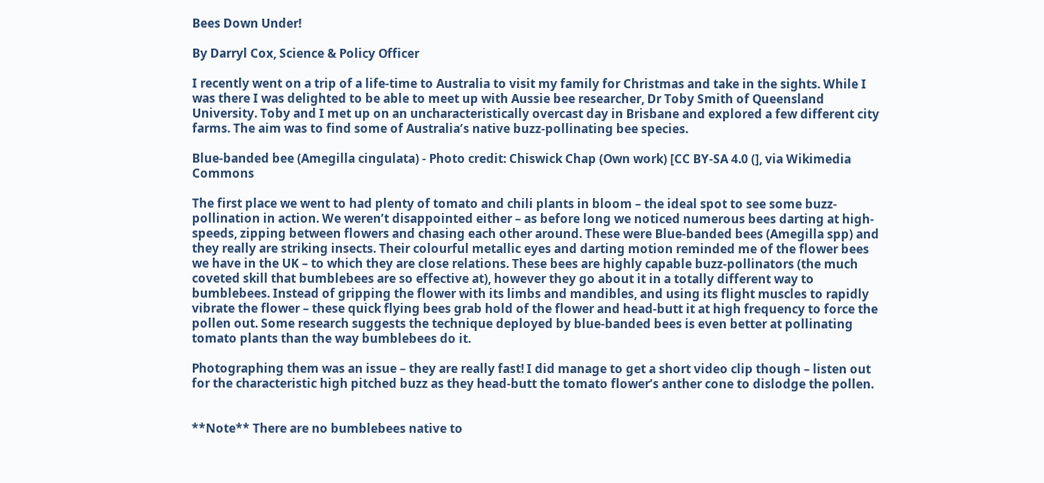Bees Down Under!

By Darryl Cox, Science & Policy Officer

I recently went on a trip of a life-time to Australia to visit my family for Christmas and take in the sights. While I was there I was delighted to be able to meet up with Aussie bee researcher, Dr Toby Smith of Queensland University. Toby and I met up on an uncharacteristically overcast day in Brisbane and explored a few different city farms. The aim was to find some of Australia’s native buzz-pollinating bee species.

Blue-banded bee (Amegilla cingulata) - Photo credit: Chiswick Chap (Own work) [CC BY-SA 4.0 (], via Wikimedia Commons

The first place we went to had plenty of tomato and chili plants in bloom – the ideal spot to see some buzz-pollination in action. We weren’t disappointed either – as before long we noticed numerous bees darting at high-speeds, zipping between flowers and chasing each other around. These were Blue-banded bees (Amegilla spp) and they really are striking insects. Their colourful metallic eyes and darting motion reminded me of the flower bees we have in the UK – to which they are close relations. These bees are highly capable buzz-pollinators (the much coveted skill that bumblebees are so effective at), however they go about it in a totally different way to bumblebees. Instead of gripping the flower with its limbs and mandibles, and using its flight muscles to rapidly vibrate the flower – these quick flying bees grab hold of the flower and head-butt it at high frequency to force the pollen out. Some research suggests the technique deployed by blue-banded bees is even better at pollinating tomato plants than the way bumblebees do it.

Photographing them was an issue – they are really fast! I did manage to get a short video clip though – listen out for the characteristic high pitched buzz as they head-butt the tomato flower’s anther cone to dislodge the pollen.


**Note** There are no bumblebees native to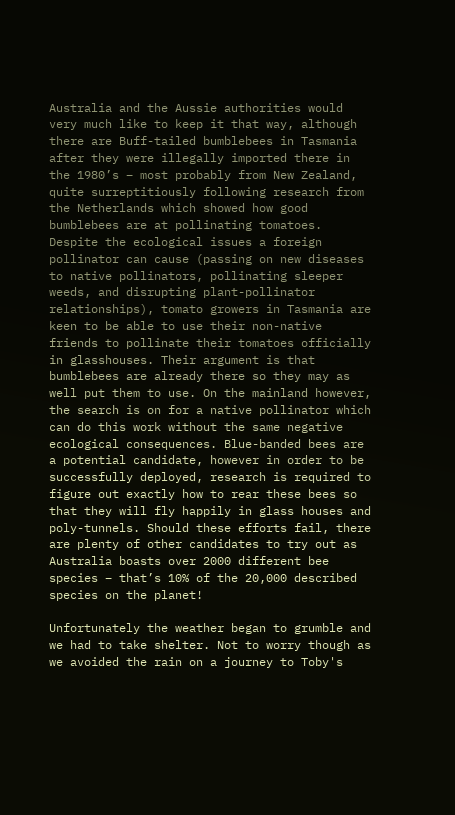Australia and the Aussie authorities would very much like to keep it that way, although there are Buff-tailed bumblebees in Tasmania after they were illegally imported there in the 1980’s – most probably from New Zealand, quite surreptitiously following research from the Netherlands which showed how good bumblebees are at pollinating tomatoes. Despite the ecological issues a foreign pollinator can cause (passing on new diseases to native pollinators, pollinating sleeper weeds, and disrupting plant-pollinator relationships), tomato growers in Tasmania are keen to be able to use their non-native friends to pollinate their tomatoes officially in glasshouses. Their argument is that bumblebees are already there so they may as well put them to use. On the mainland however, the search is on for a native pollinator which can do this work without the same negative ecological consequences. Blue-banded bees are a potential candidate, however in order to be successfully deployed, research is required to figure out exactly how to rear these bees so that they will fly happily in glass houses and poly-tunnels. Should these efforts fail, there are plenty of other candidates to try out as Australia boasts over 2000 different bee species – that’s 10% of the 20,000 described species on the planet!

Unfortunately the weather began to grumble and we had to take shelter. Not to worry though as we avoided the rain on a journey to Toby's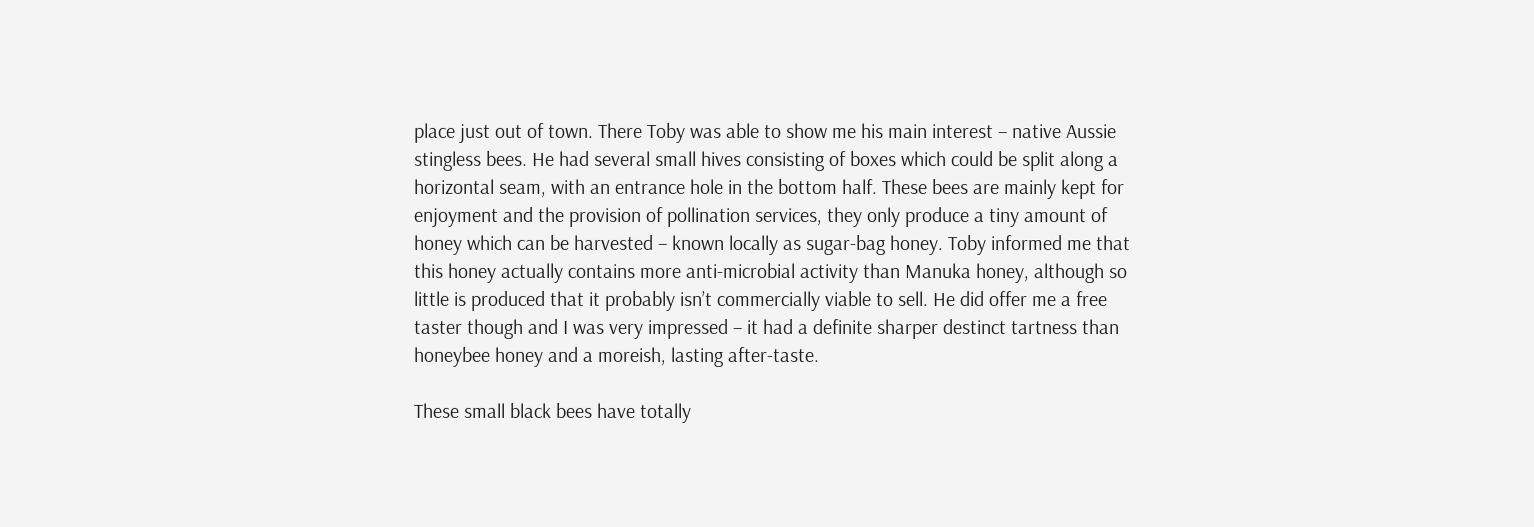place just out of town. There Toby was able to show me his main interest – native Aussie stingless bees. He had several small hives consisting of boxes which could be split along a horizontal seam, with an entrance hole in the bottom half. These bees are mainly kept for enjoyment and the provision of pollination services, they only produce a tiny amount of honey which can be harvested – known locally as sugar-bag honey. Toby informed me that this honey actually contains more anti-microbial activity than Manuka honey, although so little is produced that it probably isn’t commercially viable to sell. He did offer me a free taster though and I was very impressed – it had a definite sharper destinct tartness than honeybee honey and a moreish, lasting after-taste.

These small black bees have totally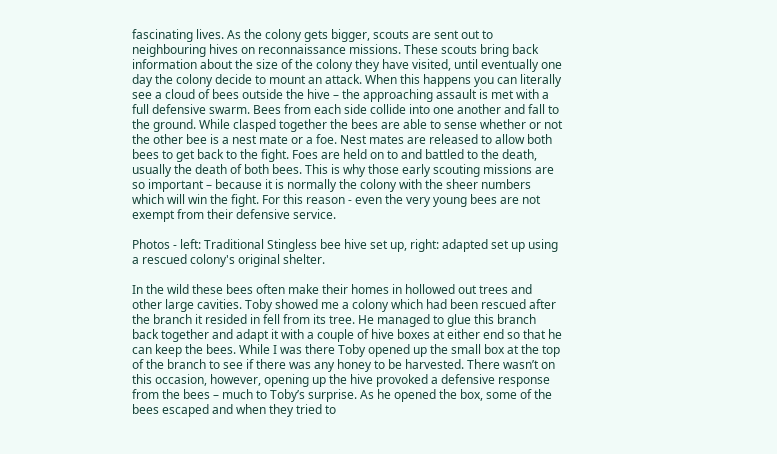fascinating lives. As the colony gets bigger, scouts are sent out to neighbouring hives on reconnaissance missions. These scouts bring back information about the size of the colony they have visited, until eventually one day the colony decide to mount an attack. When this happens you can literally see a cloud of bees outside the hive – the approaching assault is met with a full defensive swarm. Bees from each side collide into one another and fall to the ground. While clasped together the bees are able to sense whether or not the other bee is a nest mate or a foe. Nest mates are released to allow both bees to get back to the fight. Foes are held on to and battled to the death, usually the death of both bees. This is why those early scouting missions are so important – because it is normally the colony with the sheer numbers which will win the fight. For this reason - even the very young bees are not exempt from their defensive service.

Photos - left: Traditional Stingless bee hive set up, right: adapted set up using a rescued colony's original shelter.

In the wild these bees often make their homes in hollowed out trees and other large cavities. Toby showed me a colony which had been rescued after the branch it resided in fell from its tree. He managed to glue this branch back together and adapt it with a couple of hive boxes at either end so that he can keep the bees. While I was there Toby opened up the small box at the top of the branch to see if there was any honey to be harvested. There wasn’t on this occasion, however, opening up the hive provoked a defensive response from the bees – much to Toby’s surprise. As he opened the box, some of the bees escaped and when they tried to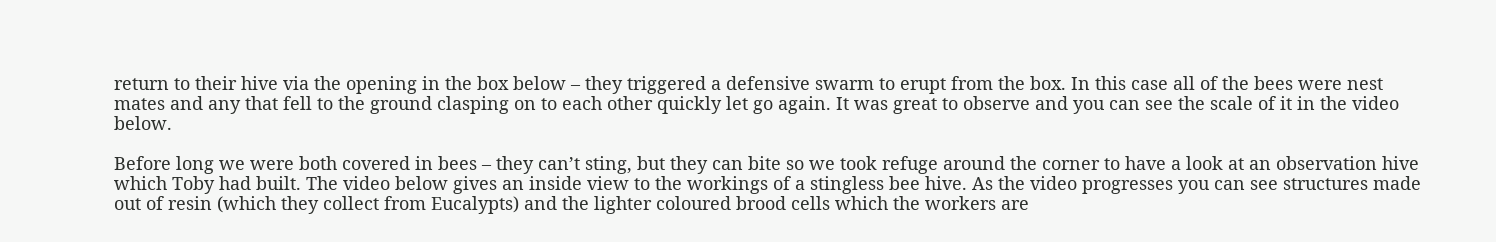return to their hive via the opening in the box below – they triggered a defensive swarm to erupt from the box. In this case all of the bees were nest mates and any that fell to the ground clasping on to each other quickly let go again. It was great to observe and you can see the scale of it in the video below.

Before long we were both covered in bees – they can’t sting, but they can bite so we took refuge around the corner to have a look at an observation hive which Toby had built. The video below gives an inside view to the workings of a stingless bee hive. As the video progresses you can see structures made out of resin (which they collect from Eucalypts) and the lighter coloured brood cells which the workers are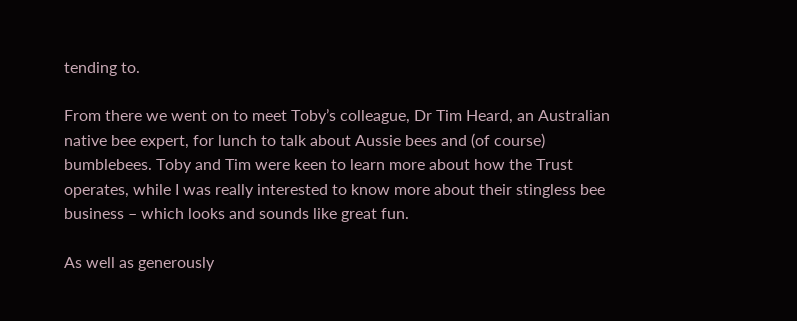tending to.

From there we went on to meet Toby’s colleague, Dr Tim Heard, an Australian native bee expert, for lunch to talk about Aussie bees and (of course) bumblebees. Toby and Tim were keen to learn more about how the Trust operates, while I was really interested to know more about their stingless bee business – which looks and sounds like great fun.

As well as generously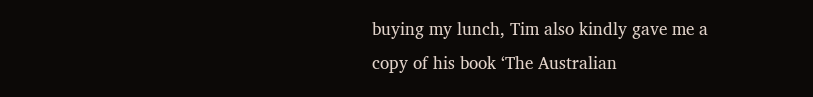buying my lunch, Tim also kindly gave me a copy of his book ‘The Australian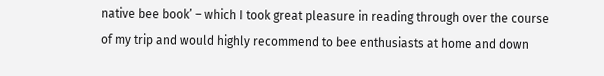native bee book’ – which I took great pleasure in reading through over the course of my trip and would highly recommend to bee enthusiasts at home and down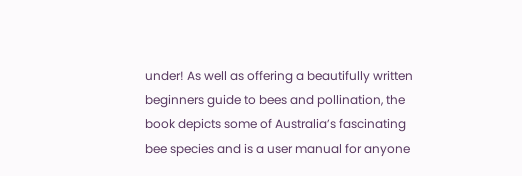under! As well as offering a beautifully written beginners guide to bees and pollination, the book depicts some of Australia’s fascinating bee species and is a user manual for anyone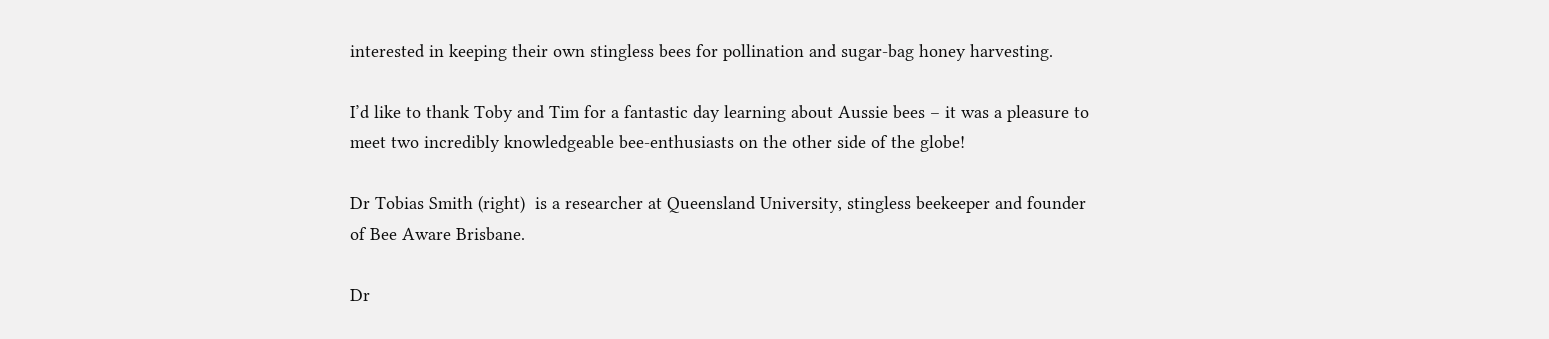interested in keeping their own stingless bees for pollination and sugar-bag honey harvesting.

I’d like to thank Toby and Tim for a fantastic day learning about Aussie bees – it was a pleasure to meet two incredibly knowledgeable bee-enthusiasts on the other side of the globe!

Dr Tobias Smith (right)  is a researcher at Queensland University, stingless beekeeper and founder of Bee Aware Brisbane.

Dr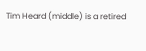Tim Heard (middle) is a retired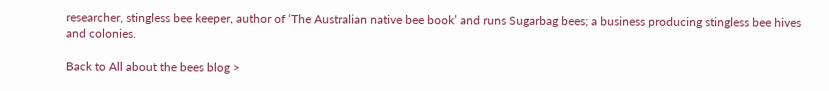researcher, stingless bee keeper, author of ‘The Australian native bee book’ and runs Sugarbag bees; a business producing stingless bee hives and colonies.

Back to All about the bees blog >